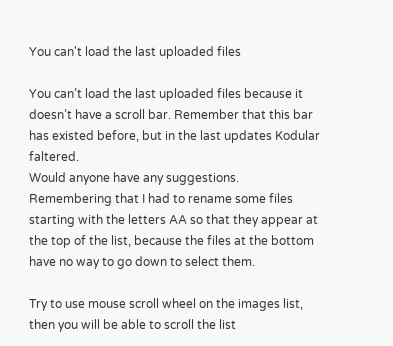You can't load the last uploaded files

You can’t load the last uploaded files because it doesn’t have a scroll bar. Remember that this bar has existed before, but in the last updates Kodular faltered.
Would anyone have any suggestions.
Remembering that I had to rename some files starting with the letters AA so that they appear at the top of the list, because the files at the bottom have no way to go down to select them.

Try to use mouse scroll wheel on the images list, then you will be able to scroll the list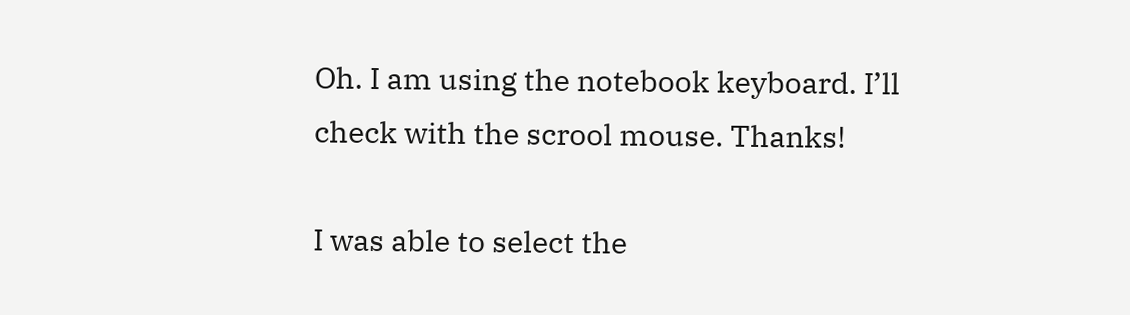Oh. I am using the notebook keyboard. I’ll check with the scrool mouse. Thanks!

I was able to select the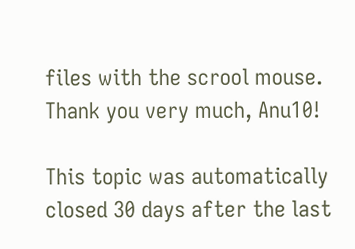files with the scrool mouse. Thank you very much, Anu10!

This topic was automatically closed 30 days after the last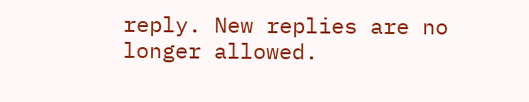reply. New replies are no longer allowed.